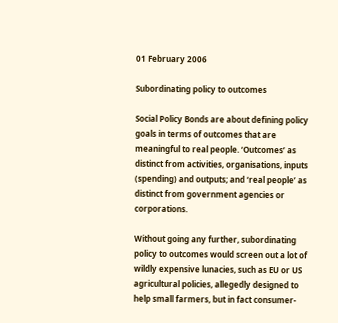01 February 2006

Subordinating policy to outcomes

Social Policy Bonds are about defining policy goals in terms of outcomes that are meaningful to real people. ‘Outcomes’ as distinct from activities, organisations, inputs (spending) and outputs; and ‘real people’ as distinct from government agencies or corporations.

Without going any further, subordinating policy to outcomes would screen out a lot of wildly expensive lunacies, such as EU or US agricultural policies, allegedly designed to help small farmers, but in fact consumer-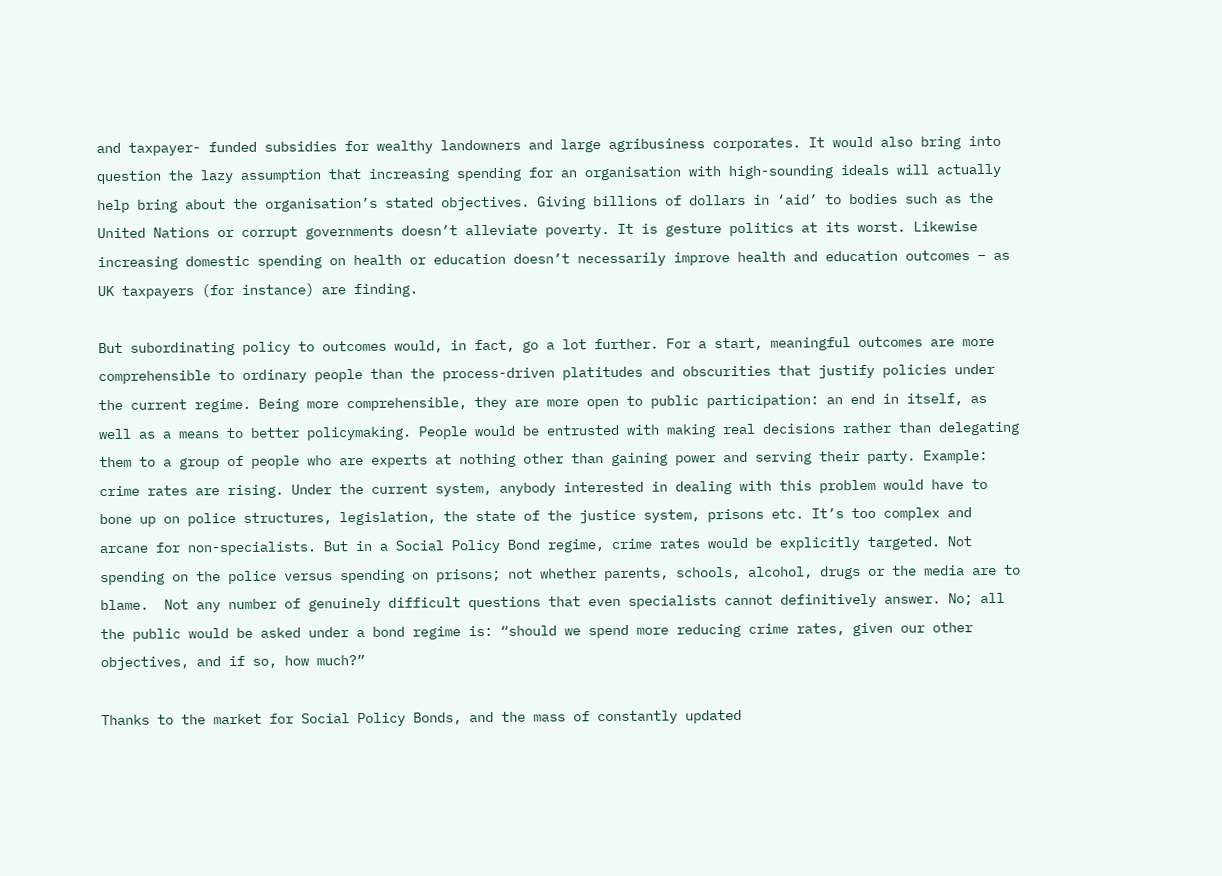and taxpayer- funded subsidies for wealthy landowners and large agribusiness corporates. It would also bring into question the lazy assumption that increasing spending for an organisation with high-sounding ideals will actually help bring about the organisation’s stated objectives. Giving billions of dollars in ‘aid’ to bodies such as the United Nations or corrupt governments doesn’t alleviate poverty. It is gesture politics at its worst. Likewise increasing domestic spending on health or education doesn’t necessarily improve health and education outcomes – as UK taxpayers (for instance) are finding.

But subordinating policy to outcomes would, in fact, go a lot further. For a start, meaningful outcomes are more comprehensible to ordinary people than the process-driven platitudes and obscurities that justify policies under the current regime. Being more comprehensible, they are more open to public participation: an end in itself, as well as a means to better policymaking. People would be entrusted with making real decisions rather than delegating them to a group of people who are experts at nothing other than gaining power and serving their party. Example: crime rates are rising. Under the current system, anybody interested in dealing with this problem would have to bone up on police structures, legislation, the state of the justice system, prisons etc. It’s too complex and arcane for non-specialists. But in a Social Policy Bond regime, crime rates would be explicitly targeted. Not spending on the police versus spending on prisons; not whether parents, schools, alcohol, drugs or the media are to blame.  Not any number of genuinely difficult questions that even specialists cannot definitively answer. No; all the public would be asked under a bond regime is: “should we spend more reducing crime rates, given our other objectives, and if so, how much?”

Thanks to the market for Social Policy Bonds, and the mass of constantly updated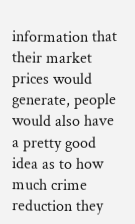information that their market prices would generate, people would also have a pretty good idea as to how much crime reduction they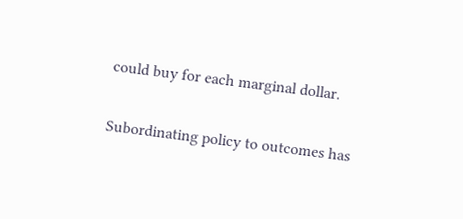could buy for each marginal dollar.

Subordinating policy to outcomes has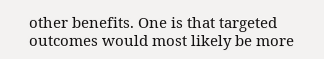other benefits. One is that targeted outcomes would most likely be more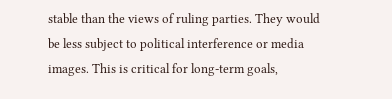stable than the views of ruling parties. They would be less subject to political interference or media images. This is critical for long-term goals,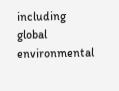including global environmental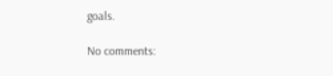goals.

No comments: